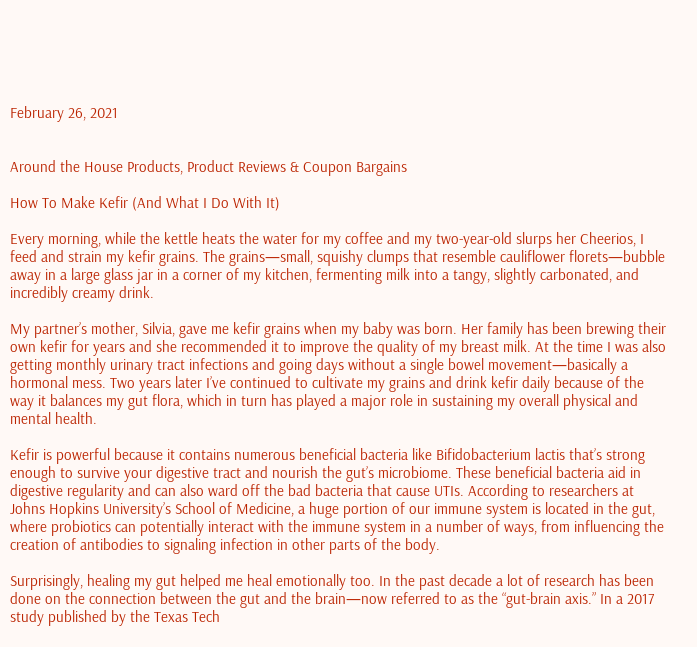February 26, 2021


Around the House Products, Product Reviews & Coupon Bargains

How To Make Kefir (And What I Do With It)

Every morning, while the kettle heats the water for my coffee and my two-year-old slurps her Cheerios, I feed and strain my kefir grains. The grains—small, squishy clumps that resemble cauliflower florets—bubble away in a large glass jar in a corner of my kitchen, fermenting milk into a tangy, slightly carbonated, and incredibly creamy drink.

My partner’s mother, Silvia, gave me kefir grains when my baby was born. Her family has been brewing their own kefir for years and she recommended it to improve the quality of my breast milk. At the time I was also getting monthly urinary tract infections and going days without a single bowel movement—basically a hormonal mess. Two years later I’ve continued to cultivate my grains and drink kefir daily because of the way it balances my gut flora, which in turn has played a major role in sustaining my overall physical and mental health.

Kefir is powerful because it contains numerous beneficial bacteria like Bifidobacterium lactis that’s strong enough to survive your digestive tract and nourish the gut’s microbiome. These beneficial bacteria aid in digestive regularity and can also ward off the bad bacteria that cause UTIs. According to researchers at Johns Hopkins University’s School of Medicine, a huge portion of our immune system is located in the gut, where probiotics can potentially interact with the immune system in a number of ways, from influencing the creation of antibodies to signaling infection in other parts of the body.

Surprisingly, healing my gut helped me heal emotionally too. In the past decade a lot of research has been done on the connection between the gut and the brain—now referred to as the “gut-brain axis.” In a 2017 study published by the Texas Tech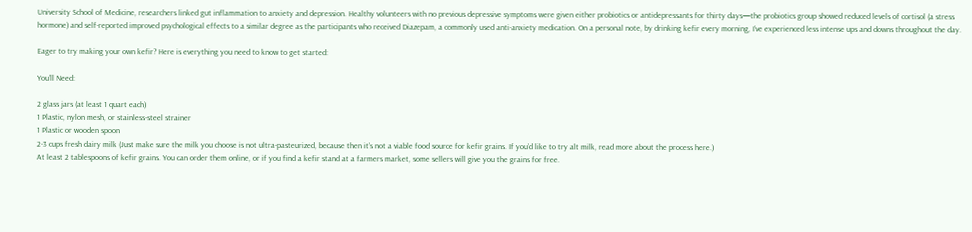University School of Medicine, researchers linked gut inflammation to anxiety and depression. Healthy volunteers with no previous depressive symptoms were given either probiotics or antidepressants for thirty days—the probiotics group showed reduced levels of cortisol (a stress hormone) and self-reported improved psychological effects to a similar degree as the participants who received Diazepam, a commonly used anti-anxiety medication. On a personal note, by drinking kefir every morning, I’ve experienced less intense ups and downs throughout the day.

Eager to try making your own kefir? Here is everything you need to know to get started:

You’ll Need:

2 glass jars (at least 1 quart each)
1 Plastic, nylon mesh, or stainless-steel strainer
1 Plastic or wooden spoon
2-3 cups fresh dairy milk (Just make sure the milk you choose is not ultra-pasteurized, because then it’s not a viable food source for kefir grains. If you’d like to try alt milk, read more about the process here.)
At least 2 tablespoons of kefir grains. You can order them online, or if you find a kefir stand at a farmers market, some sellers will give you the grains for free.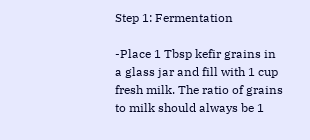Step 1: Fermentation

-Place 1 Tbsp kefir grains in a glass jar and fill with 1 cup fresh milk. The ratio of grains to milk should always be 1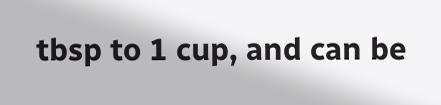tbsp to 1 cup, and can be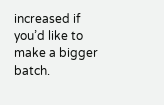increased if you’d like to make a bigger batch.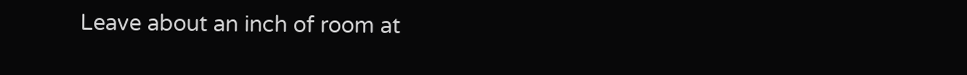Leave about an inch of room at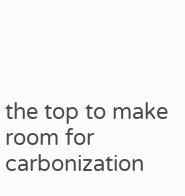the top to make room for carbonization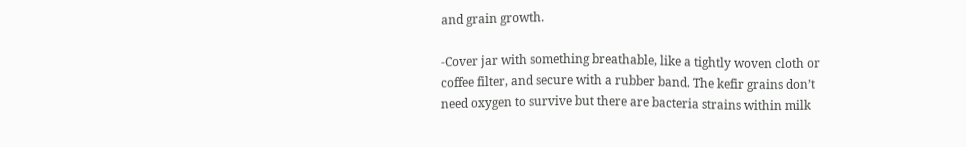and grain growth.

-Cover jar with something breathable, like a tightly woven cloth or coffee filter, and secure with a rubber band. The kefir grains don’t need oxygen to survive but there are bacteria strains within milk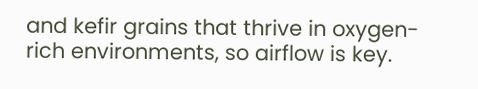and kefir grains that thrive in oxygen-rich environments, so airflow is key.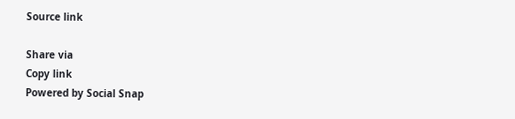Source link

Share via
Copy link
Powered by Social Snap